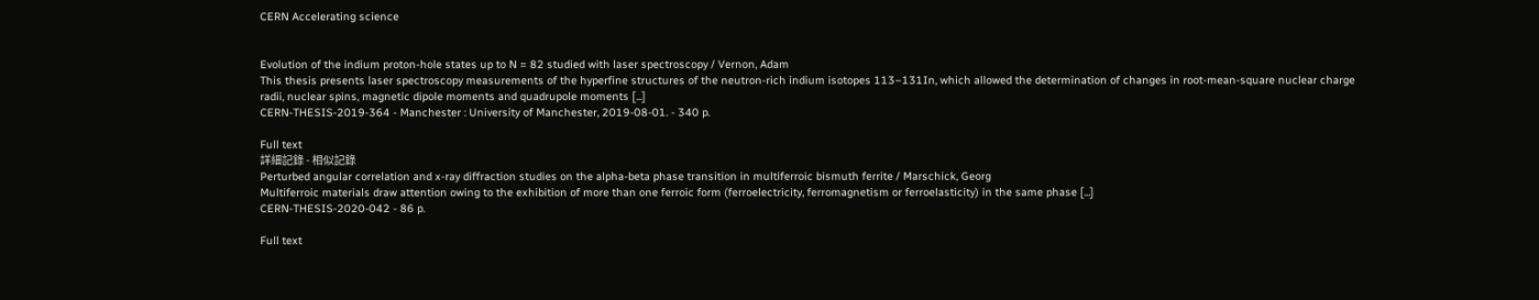CERN Accelerating science


Evolution of the indium proton-hole states up to N = 82 studied with laser spectroscopy / Vernon, Adam
This thesis presents laser spectroscopy measurements of the hyperfine structures of the neutron-rich indium isotopes 113−131In, which allowed the determination of changes in root-mean-square nuclear charge radii, nuclear spins, magnetic dipole moments and quadrupole moments [...]
CERN-THESIS-2019-364 - Manchester : University of Manchester, 2019-08-01. - 340 p.

Full text
詳細記錄 - 相似記錄
Perturbed angular correlation and x-ray diffraction studies on the alpha-beta phase transition in multiferroic bismuth ferrite / Marschick, Georg
Multiferroic materials draw attention owing to the exhibition of more than one ferroic form (ferroelectricity, ferromagnetism or ferroelasticity) in the same phase [...]
CERN-THESIS-2020-042 - 86 p.

Full text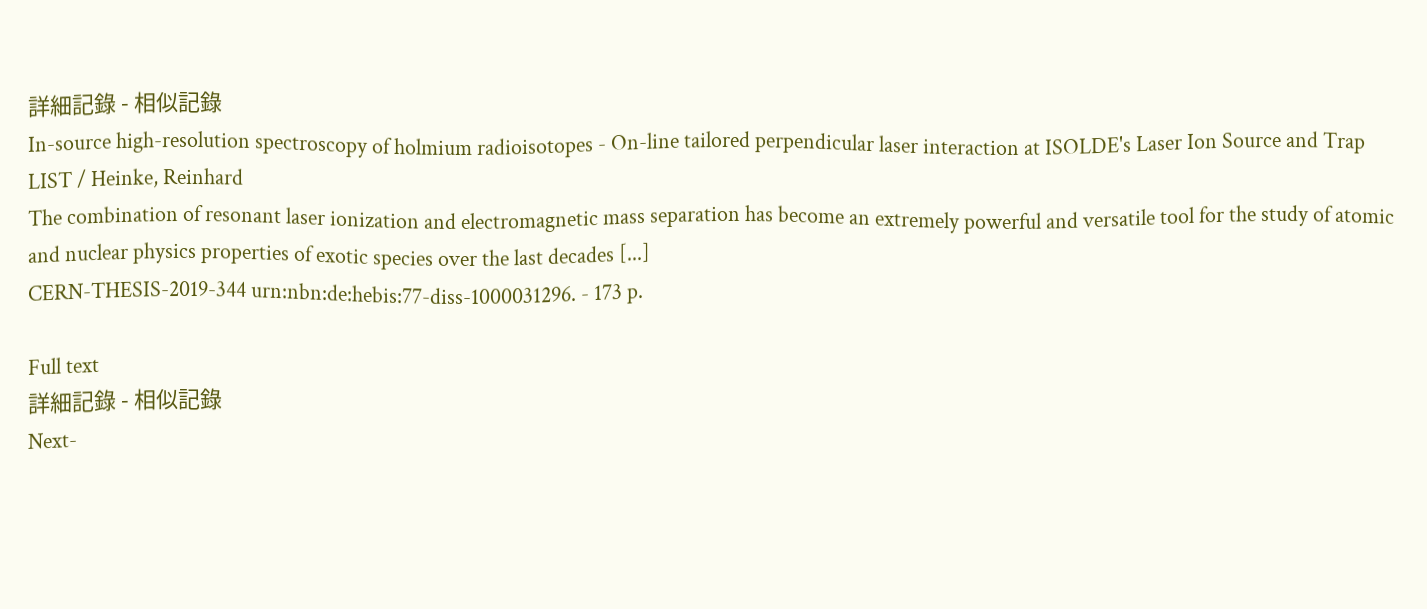詳細記錄 - 相似記錄
In-source high-resolution spectroscopy of holmium radioisotopes - On-line tailored perpendicular laser interaction at ISOLDE's Laser Ion Source and Trap LIST / Heinke, Reinhard
The combination of resonant laser ionization and electromagnetic mass separation has become an extremely powerful and versatile tool for the study of atomic and nuclear physics properties of exotic species over the last decades [...]
CERN-THESIS-2019-344 urn:nbn:de:hebis:77-diss-1000031296. - 173 p.

Full text
詳細記錄 - 相似記錄
Next-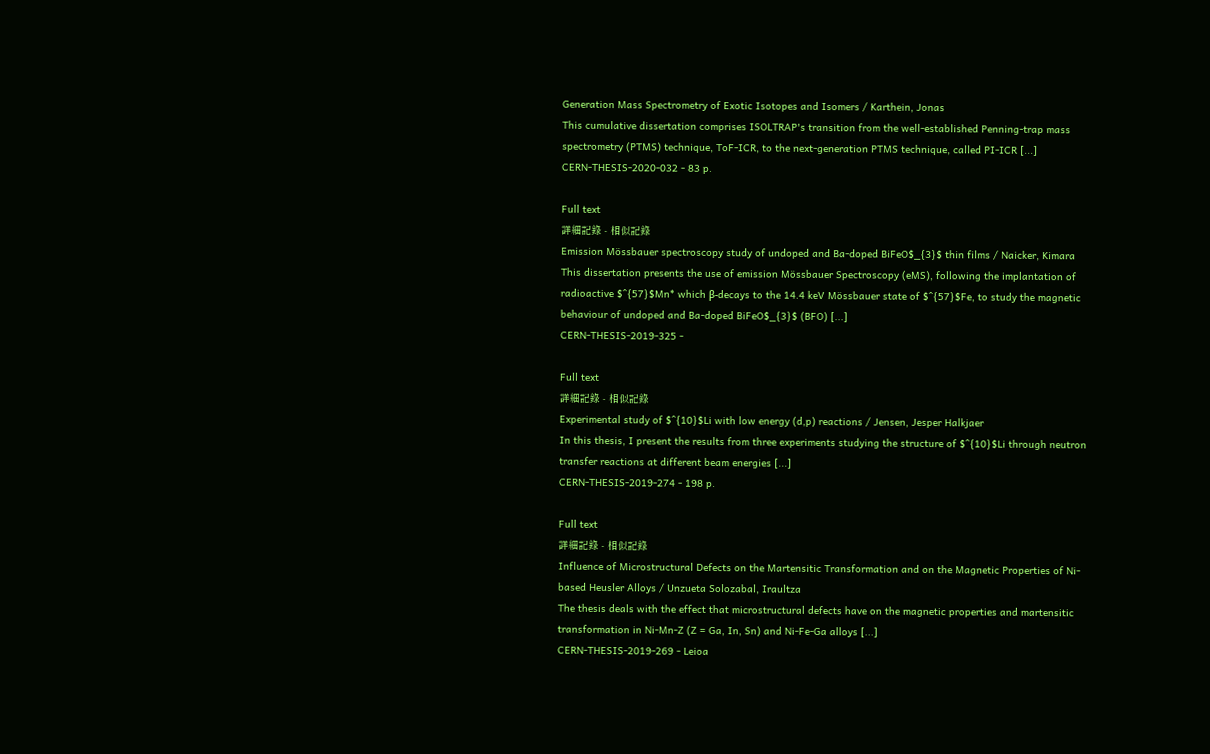Generation Mass Spectrometry of Exotic Isotopes and Isomers / Karthein, Jonas
This cumulative dissertation comprises ISOLTRAP's transition from the well-established Penning-trap mass spectrometry (PTMS) technique, ToF-ICR, to the next-generation PTMS technique, called PI-ICR [...]
CERN-THESIS-2020-032 - 83 p.

Full text
詳細記錄 - 相似記錄
Emission Mössbauer spectroscopy study of undoped and Ba-doped BiFeO$_{3}$ thin films / Naicker, Kimara
This dissertation presents the use of emission Mössbauer Spectroscopy (eMS), following the implantation of radioactive $^{57}$Mn* which β-decays to the 14.4 keV Mössbauer state of $^{57}$Fe, to study the magnetic behaviour of undoped and Ba-doped BiFeO$_{3}$ (BFO) [...]
CERN-THESIS-2019-325 -

Full text
詳細記錄 - 相似記錄
Experimental study of $^{10}$Li with low energy (d,p) reactions / Jensen, Jesper Halkjaer
In this thesis, I present the results from three experiments studying the structure of $^{10}$Li through neutron transfer reactions at different beam energies [...]
CERN-THESIS-2019-274 - 198 p.

Full text
詳細記錄 - 相似記錄
Influence of Microstructural Defects on the Martensitic Transformation and on the Magnetic Properties of Ni-based Heusler Alloys / Unzueta Solozabal, Iraultza
The thesis deals with the effect that microstructural defects have on the magnetic properties and martensitic transformation in Ni-Mn-Z (Z = Ga, In, Sn) and Ni-Fe-Ga alloys [...]
CERN-THESIS-2019-269 - Leioa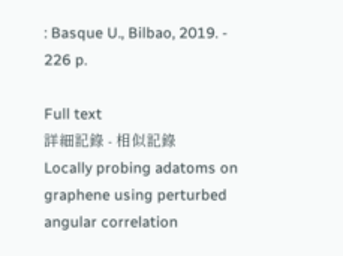: Basque U., Bilbao, 2019. - 226 p.

Full text
詳細記錄 - 相似記錄
Locally probing adatoms on graphene using perturbed angular correlation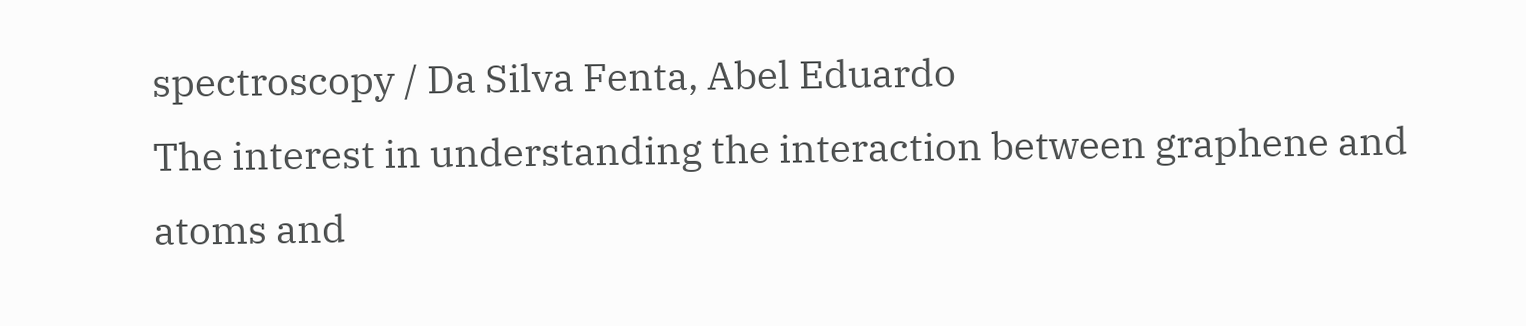spectroscopy / Da Silva Fenta, Abel Eduardo
The interest in understanding the interaction between graphene and atoms and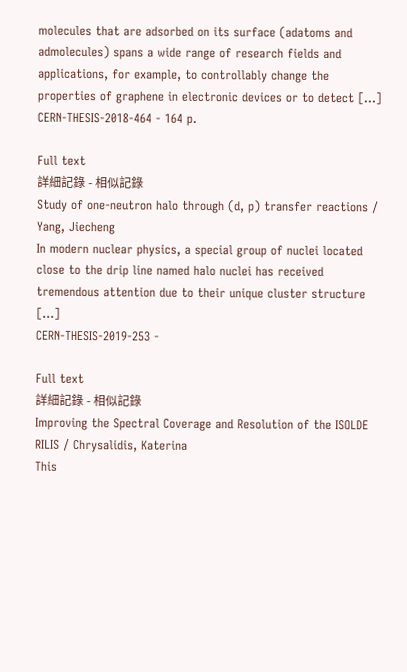molecules that are adsorbed on its surface (adatoms and admolecules) spans a wide range of research fields and applications, for example, to controllably change the properties of graphene in electronic devices or to detect [...]
CERN-THESIS-2018-464 - 164 p.

Full text
詳細記錄 - 相似記錄
Study of one-neutron halo through (d, p) transfer reactions / Yang, Jiecheng
In modern nuclear physics, a special group of nuclei located close to the drip line named halo nuclei has received tremendous attention due to their unique cluster structure [...]
CERN-THESIS-2019-253 -

Full text
詳細記錄 - 相似記錄
Improving the Spectral Coverage and Resolution of the ISOLDE RILIS / Chrysalidis, Katerina
This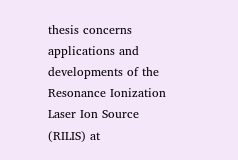thesis concerns applications and developments of the Resonance Ionization Laser Ion Source (RILIS) at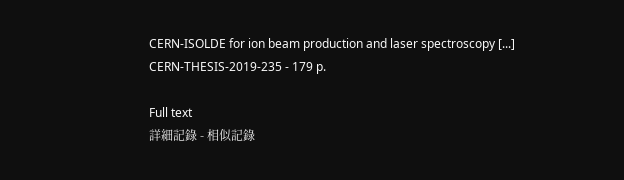CERN-ISOLDE for ion beam production and laser spectroscopy [...]
CERN-THESIS-2019-235 - 179 p.

Full text
詳細記錄 - 相似記錄